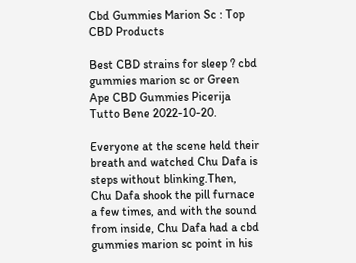Cbd Gummies Marion Sc : Top CBD Products

Best CBD strains for sleep ? cbd gummies marion sc or Green Ape CBD Gummies Picerija Tutto Bene 2022-10-20.

Everyone at the scene held their breath and watched Chu Dafa is steps without blinking.Then, Chu Dafa shook the pill furnace a few times, and with the sound from inside, Chu Dafa had a cbd gummies marion sc point in his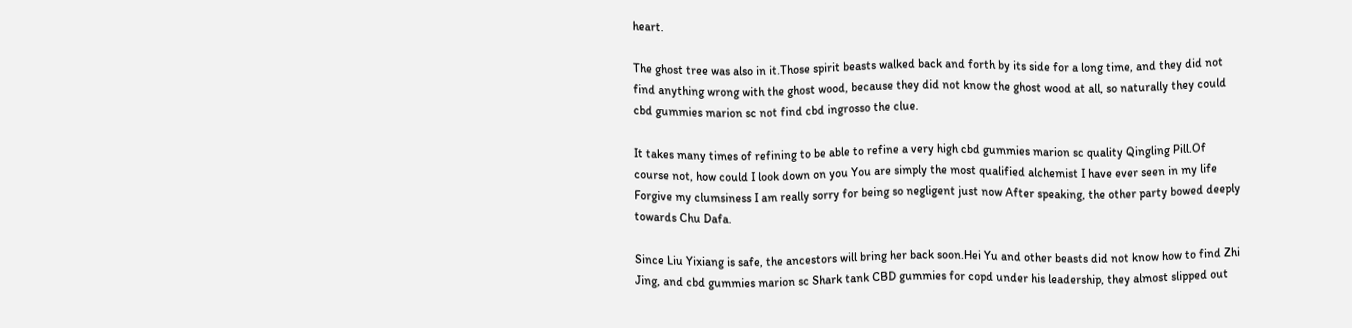heart.

The ghost tree was also in it.Those spirit beasts walked back and forth by its side for a long time, and they did not find anything wrong with the ghost wood, because they did not know the ghost wood at all, so naturally they could cbd gummies marion sc not find cbd ingrosso the clue.

It takes many times of refining to be able to refine a very high cbd gummies marion sc quality Qingling Pill.Of course not, how could I look down on you You are simply the most qualified alchemist I have ever seen in my life Forgive my clumsiness I am really sorry for being so negligent just now After speaking, the other party bowed deeply towards Chu Dafa.

Since Liu Yixiang is safe, the ancestors will bring her back soon.Hei Yu and other beasts did not know how to find Zhi Jing, and cbd gummies marion sc Shark tank CBD gummies for copd under his leadership, they almost slipped out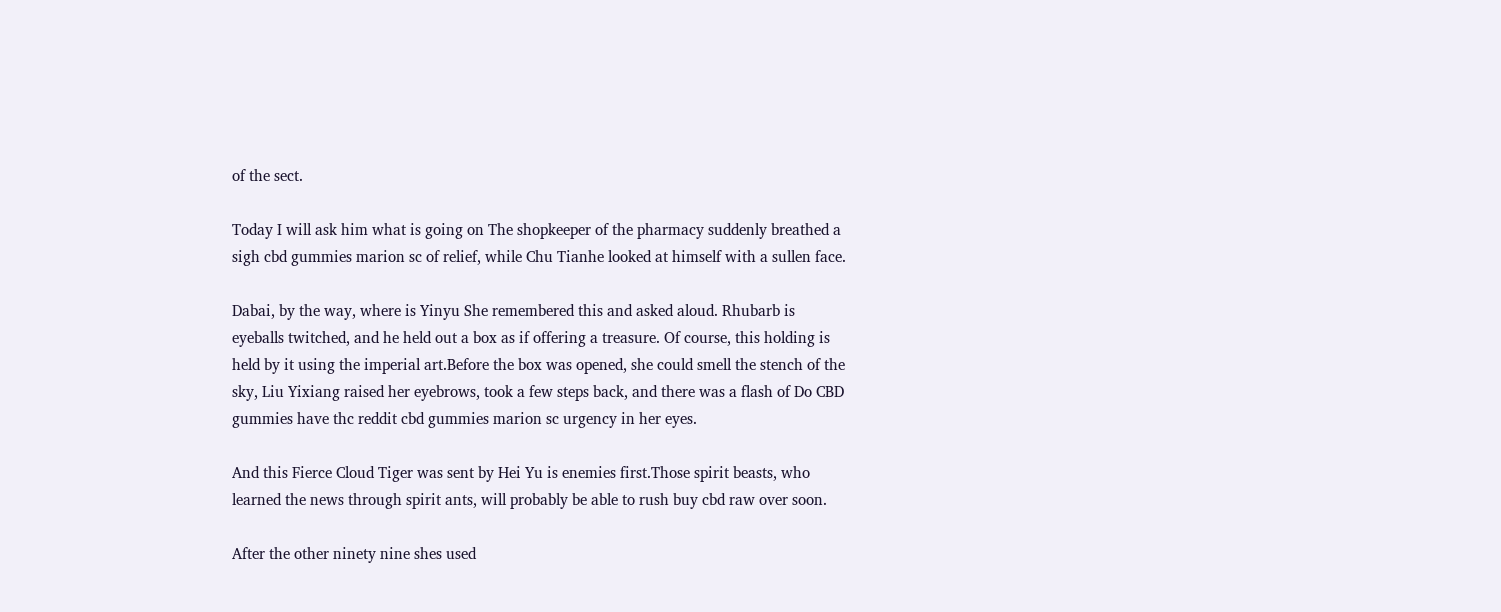of the sect.

Today I will ask him what is going on The shopkeeper of the pharmacy suddenly breathed a sigh cbd gummies marion sc of relief, while Chu Tianhe looked at himself with a sullen face.

Dabai, by the way, where is Yinyu She remembered this and asked aloud. Rhubarb is eyeballs twitched, and he held out a box as if offering a treasure. Of course, this holding is held by it using the imperial art.Before the box was opened, she could smell the stench of the sky, Liu Yixiang raised her eyebrows, took a few steps back, and there was a flash of Do CBD gummies have thc reddit cbd gummies marion sc urgency in her eyes.

And this Fierce Cloud Tiger was sent by Hei Yu is enemies first.Those spirit beasts, who learned the news through spirit ants, will probably be able to rush buy cbd raw over soon.

After the other ninety nine shes used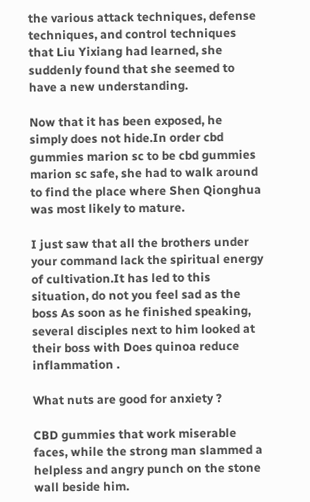the various attack techniques, defense techniques, and control techniques that Liu Yixiang had learned, she suddenly found that she seemed to have a new understanding.

Now that it has been exposed, he simply does not hide.In order cbd gummies marion sc to be cbd gummies marion sc safe, she had to walk around to find the place where Shen Qionghua was most likely to mature.

I just saw that all the brothers under your command lack the spiritual energy of cultivation.It has led to this situation, do not you feel sad as the boss As soon as he finished speaking, several disciples next to him looked at their boss with Does quinoa reduce inflammation .

What nuts are good for anxiety ?

CBD gummies that work miserable faces, while the strong man slammed a helpless and angry punch on the stone wall beside him.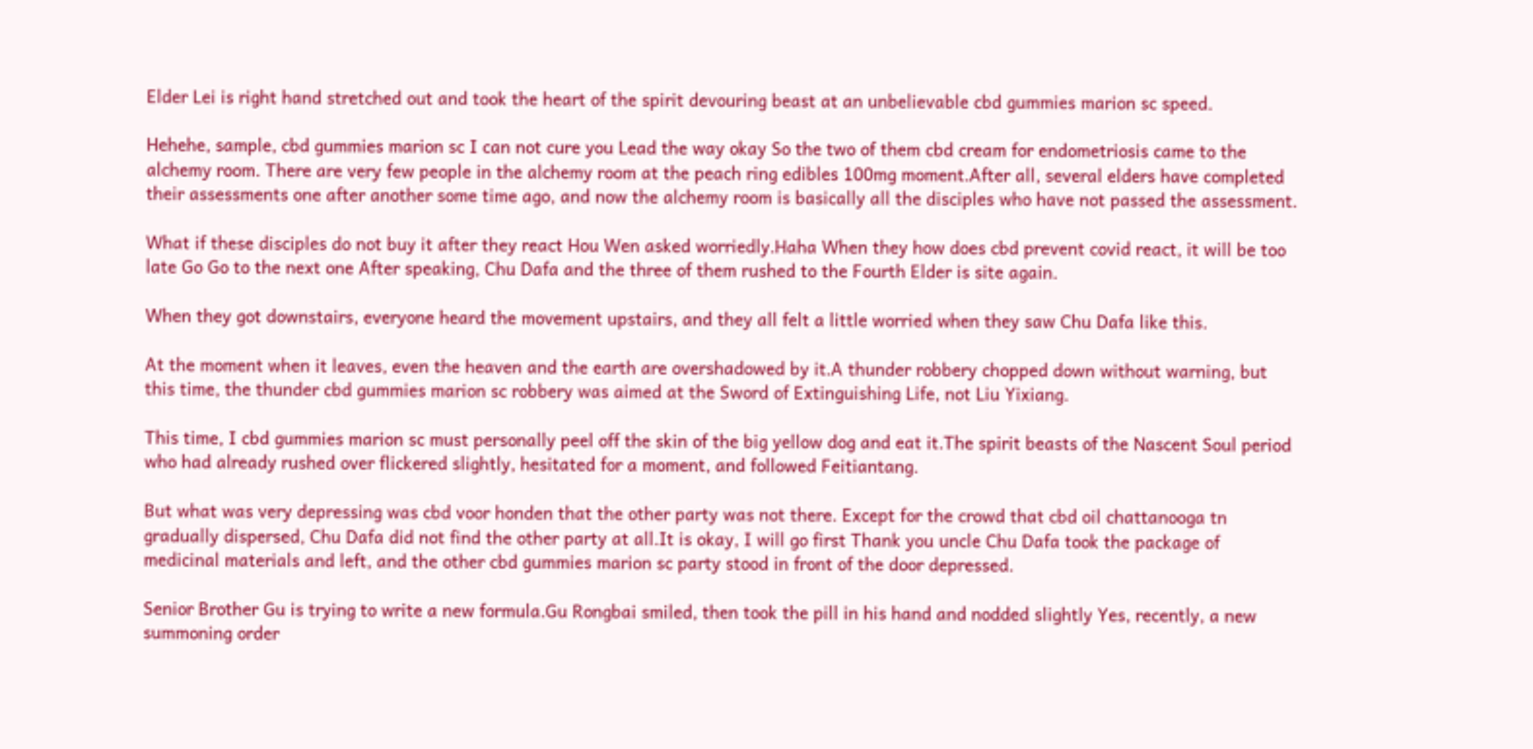Elder Lei is right hand stretched out and took the heart of the spirit devouring beast at an unbelievable cbd gummies marion sc speed.

Hehehe, sample, cbd gummies marion sc I can not cure you Lead the way okay So the two of them cbd cream for endometriosis came to the alchemy room. There are very few people in the alchemy room at the peach ring edibles 100mg moment.After all, several elders have completed their assessments one after another some time ago, and now the alchemy room is basically all the disciples who have not passed the assessment.

What if these disciples do not buy it after they react Hou Wen asked worriedly.Haha When they how does cbd prevent covid react, it will be too late Go Go to the next one After speaking, Chu Dafa and the three of them rushed to the Fourth Elder is site again.

When they got downstairs, everyone heard the movement upstairs, and they all felt a little worried when they saw Chu Dafa like this.

At the moment when it leaves, even the heaven and the earth are overshadowed by it.A thunder robbery chopped down without warning, but this time, the thunder cbd gummies marion sc robbery was aimed at the Sword of Extinguishing Life, not Liu Yixiang.

This time, I cbd gummies marion sc must personally peel off the skin of the big yellow dog and eat it.The spirit beasts of the Nascent Soul period who had already rushed over flickered slightly, hesitated for a moment, and followed Feitiantang.

But what was very depressing was cbd voor honden that the other party was not there. Except for the crowd that cbd oil chattanooga tn gradually dispersed, Chu Dafa did not find the other party at all.It is okay, I will go first Thank you uncle Chu Dafa took the package of medicinal materials and left, and the other cbd gummies marion sc party stood in front of the door depressed.

Senior Brother Gu is trying to write a new formula.Gu Rongbai smiled, then took the pill in his hand and nodded slightly Yes, recently, a new summoning order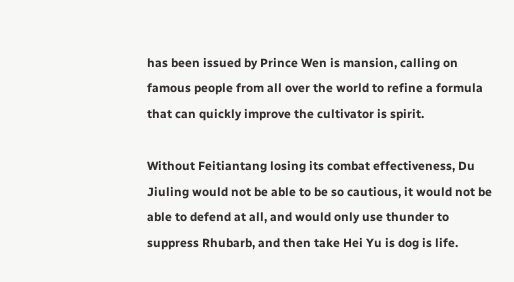has been issued by Prince Wen is mansion, calling on famous people from all over the world to refine a formula that can quickly improve the cultivator is spirit.

Without Feitiantang losing its combat effectiveness, Du Jiuling would not be able to be so cautious, it would not be able to defend at all, and would only use thunder to suppress Rhubarb, and then take Hei Yu is dog is life.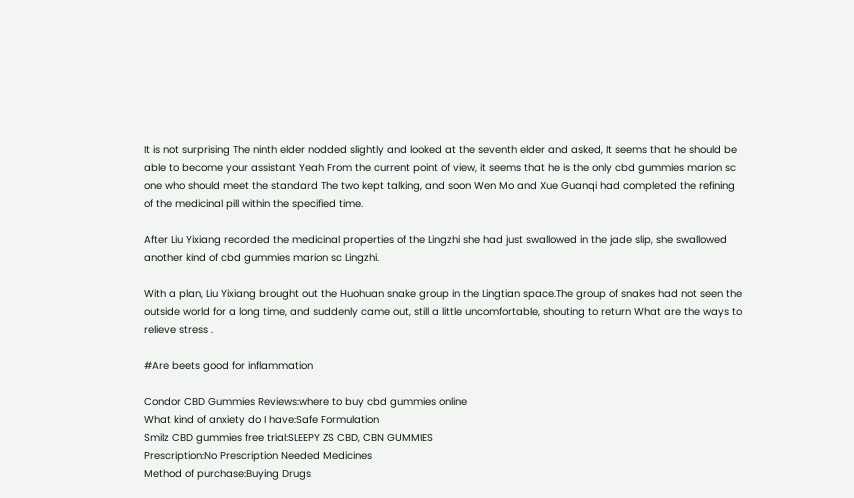It is not surprising The ninth elder nodded slightly and looked at the seventh elder and asked, It seems that he should be able to become your assistant Yeah From the current point of view, it seems that he is the only cbd gummies marion sc one who should meet the standard The two kept talking, and soon Wen Mo and Xue Guanqi had completed the refining of the medicinal pill within the specified time.

After Liu Yixiang recorded the medicinal properties of the Lingzhi she had just swallowed in the jade slip, she swallowed another kind of cbd gummies marion sc Lingzhi.

With a plan, Liu Yixiang brought out the Huohuan snake group in the Lingtian space.The group of snakes had not seen the outside world for a long time, and suddenly came out, still a little uncomfortable, shouting to return What are the ways to relieve stress .

#Are beets good for inflammation

Condor CBD Gummies Reviews:where to buy cbd gummies online
What kind of anxiety do I have:Safe Formulation
Smilz CBD gummies free trial:SLEEPY ZS CBD, CBN GUMMIES
Prescription:No Prescription Needed Medicines
Method of purchase:Buying Drugs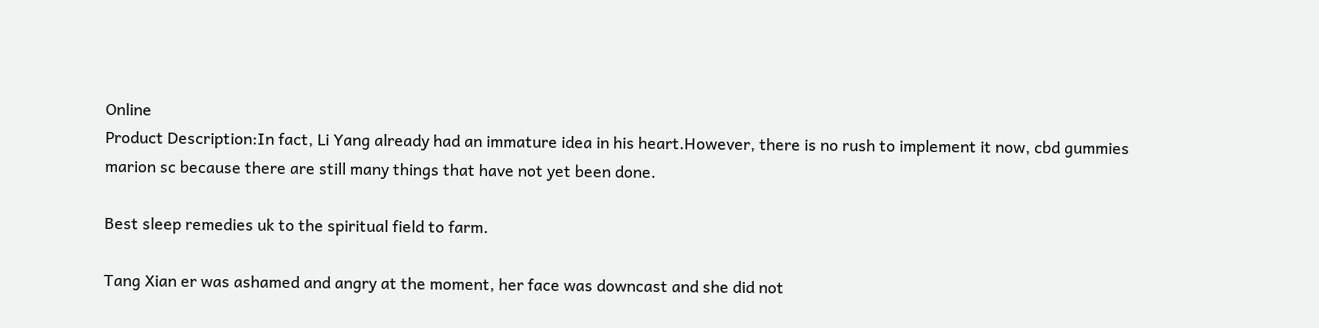Online
Product Description:In fact, Li Yang already had an immature idea in his heart.However, there is no rush to implement it now, cbd gummies marion sc because there are still many things that have not yet been done.

Best sleep remedies uk to the spiritual field to farm.

Tang Xian er was ashamed and angry at the moment, her face was downcast and she did not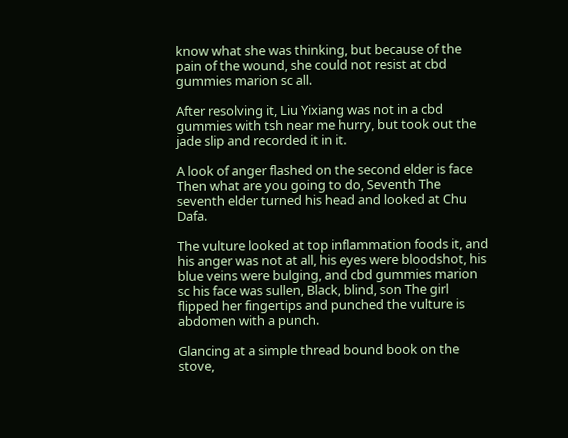know what she was thinking, but because of the pain of the wound, she could not resist at cbd gummies marion sc all.

After resolving it, Liu Yixiang was not in a cbd gummies with tsh near me hurry, but took out the jade slip and recorded it in it.

A look of anger flashed on the second elder is face Then what are you going to do, Seventh The seventh elder turned his head and looked at Chu Dafa.

The vulture looked at top inflammation foods it, and his anger was not at all, his eyes were bloodshot, his blue veins were bulging, and cbd gummies marion sc his face was sullen, Black, blind, son The girl flipped her fingertips and punched the vulture is abdomen with a punch.

Glancing at a simple thread bound book on the stove,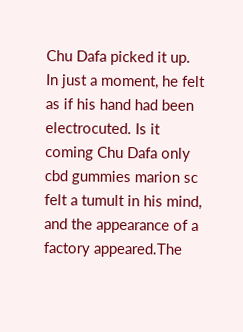Chu Dafa picked it up. In just a moment, he felt as if his hand had been electrocuted. Is it coming Chu Dafa only cbd gummies marion sc felt a tumult in his mind, and the appearance of a factory appeared.The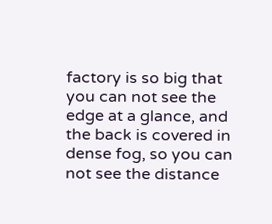factory is so big that you can not see the edge at a glance, and the back is covered in dense fog, so you can not see the distance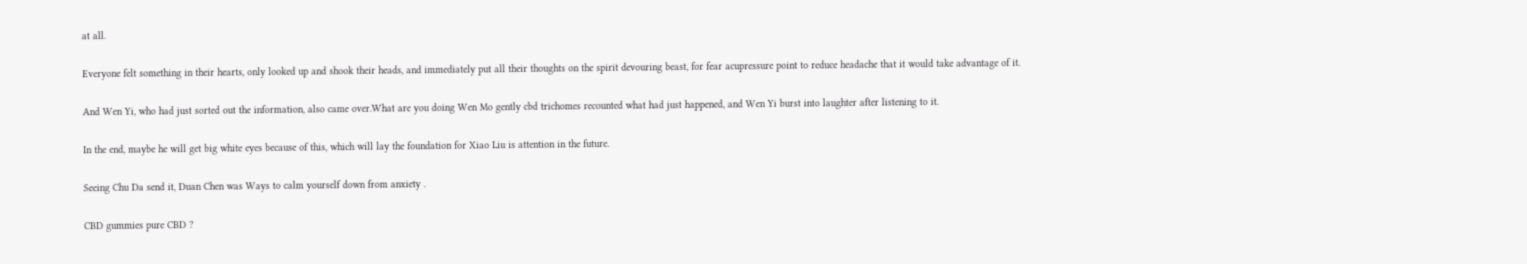at all.

Everyone felt something in their hearts, only looked up and shook their heads, and immediately put all their thoughts on the spirit devouring beast, for fear acupressure point to reduce headache that it would take advantage of it.

And Wen Yi, who had just sorted out the information, also came over.What are you doing Wen Mo gently cbd trichomes recounted what had just happened, and Wen Yi burst into laughter after listening to it.

In the end, maybe he will get big white eyes because of this, which will lay the foundation for Xiao Liu is attention in the future.

Seeing Chu Da send it, Duan Chen was Ways to calm yourself down from anxiety .

CBD gummies pure CBD ?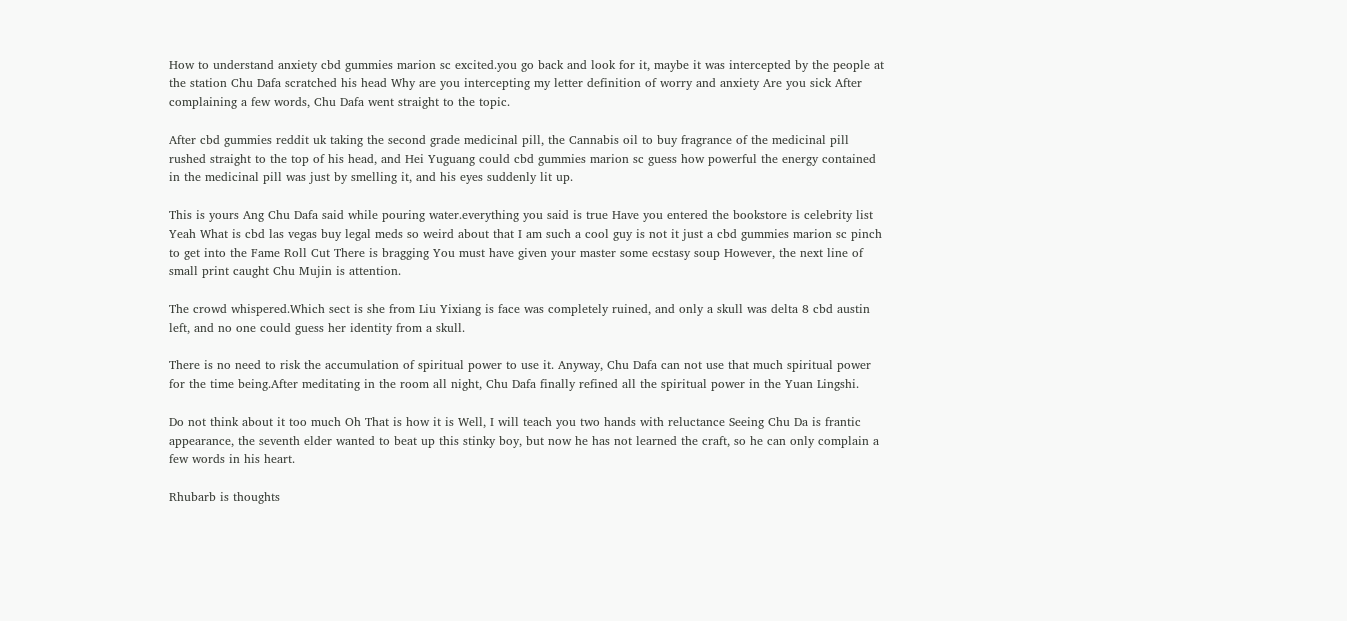How to understand anxiety cbd gummies marion sc excited.you go back and look for it, maybe it was intercepted by the people at the station Chu Dafa scratched his head Why are you intercepting my letter definition of worry and anxiety Are you sick After complaining a few words, Chu Dafa went straight to the topic.

After cbd gummies reddit uk taking the second grade medicinal pill, the Cannabis oil to buy fragrance of the medicinal pill rushed straight to the top of his head, and Hei Yuguang could cbd gummies marion sc guess how powerful the energy contained in the medicinal pill was just by smelling it, and his eyes suddenly lit up.

This is yours Ang Chu Dafa said while pouring water.everything you said is true Have you entered the bookstore is celebrity list Yeah What is cbd las vegas buy legal meds so weird about that I am such a cool guy is not it just a cbd gummies marion sc pinch to get into the Fame Roll Cut There is bragging You must have given your master some ecstasy soup However, the next line of small print caught Chu Mujin is attention.

The crowd whispered.Which sect is she from Liu Yixiang is face was completely ruined, and only a skull was delta 8 cbd austin left, and no one could guess her identity from a skull.

There is no need to risk the accumulation of spiritual power to use it. Anyway, Chu Dafa can not use that much spiritual power for the time being.After meditating in the room all night, Chu Dafa finally refined all the spiritual power in the Yuan Lingshi.

Do not think about it too much Oh That is how it is Well, I will teach you two hands with reluctance Seeing Chu Da is frantic appearance, the seventh elder wanted to beat up this stinky boy, but now he has not learned the craft, so he can only complain a few words in his heart.

Rhubarb is thoughts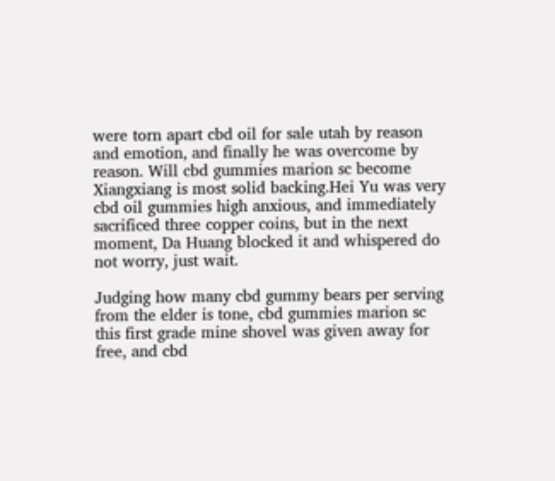were torn apart cbd oil for sale utah by reason and emotion, and finally he was overcome by reason. Will cbd gummies marion sc become Xiangxiang is most solid backing.Hei Yu was very cbd oil gummies high anxious, and immediately sacrificed three copper coins, but in the next moment, Da Huang blocked it and whispered do not worry, just wait.

Judging how many cbd gummy bears per serving from the elder is tone, cbd gummies marion sc this first grade mine shovel was given away for free, and cbd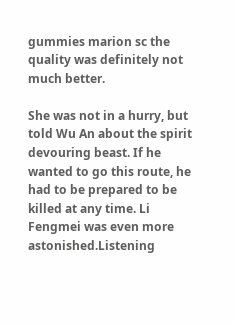gummies marion sc the quality was definitely not much better.

She was not in a hurry, but told Wu An about the spirit devouring beast. If he wanted to go this route, he had to be prepared to be killed at any time. Li Fengmei was even more astonished.Listening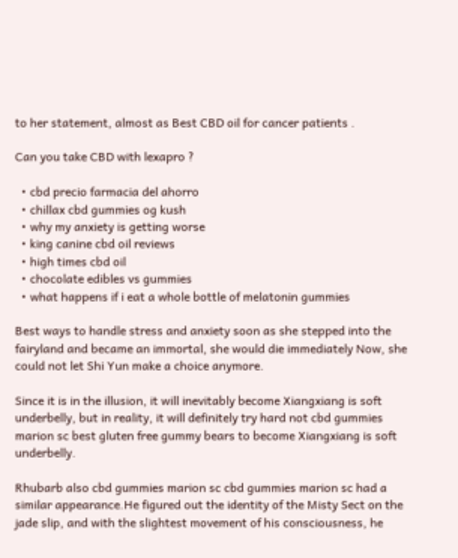to her statement, almost as Best CBD oil for cancer patients .

Can you take CBD with lexapro ?

  • cbd precio farmacia del ahorro
  • chillax cbd gummies og kush
  • why my anxiety is getting worse
  • king canine cbd oil reviews
  • high times cbd oil
  • chocolate edibles vs gummies
  • what happens if i eat a whole bottle of melatonin gummies

Best ways to handle stress and anxiety soon as she stepped into the fairyland and became an immortal, she would die immediately Now, she could not let Shi Yun make a choice anymore.

Since it is in the illusion, it will inevitably become Xiangxiang is soft underbelly, but in reality, it will definitely try hard not cbd gummies marion sc best gluten free gummy bears to become Xiangxiang is soft underbelly.

Rhubarb also cbd gummies marion sc cbd gummies marion sc had a similar appearance.He figured out the identity of the Misty Sect on the jade slip, and with the slightest movement of his consciousness, he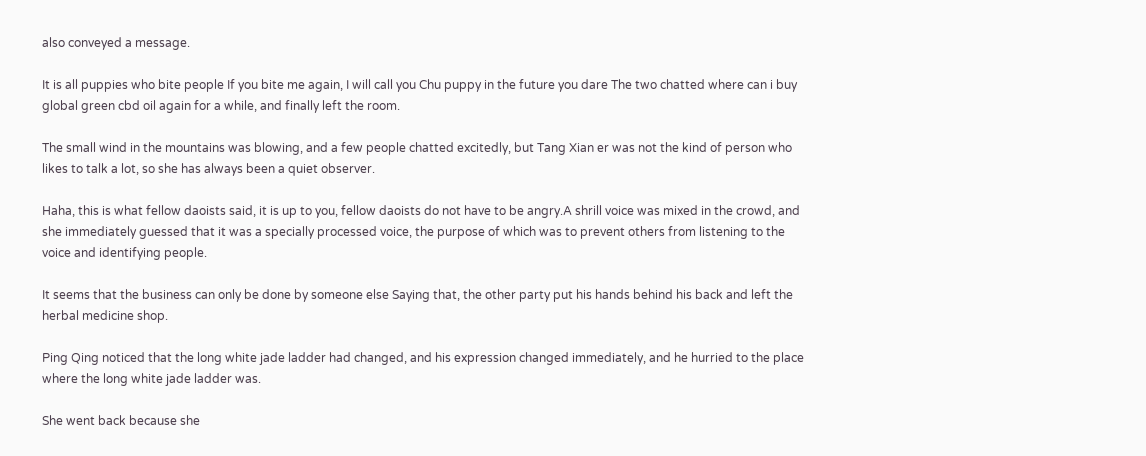also conveyed a message.

It is all puppies who bite people If you bite me again, I will call you Chu puppy in the future you dare The two chatted where can i buy global green cbd oil again for a while, and finally left the room.

The small wind in the mountains was blowing, and a few people chatted excitedly, but Tang Xian er was not the kind of person who likes to talk a lot, so she has always been a quiet observer.

Haha, this is what fellow daoists said, it is up to you, fellow daoists do not have to be angry.A shrill voice was mixed in the crowd, and she immediately guessed that it was a specially processed voice, the purpose of which was to prevent others from listening to the voice and identifying people.

It seems that the business can only be done by someone else Saying that, the other party put his hands behind his back and left the herbal medicine shop.

Ping Qing noticed that the long white jade ladder had changed, and his expression changed immediately, and he hurried to the place where the long white jade ladder was.

She went back because she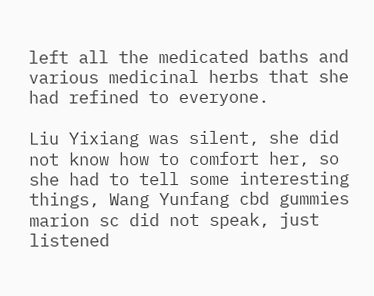left all the medicated baths and various medicinal herbs that she had refined to everyone.

Liu Yixiang was silent, she did not know how to comfort her, so she had to tell some interesting things, Wang Yunfang cbd gummies marion sc did not speak, just listened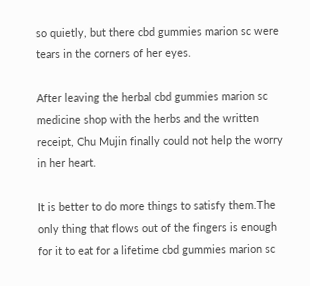so quietly, but there cbd gummies marion sc were tears in the corners of her eyes.

After leaving the herbal cbd gummies marion sc medicine shop with the herbs and the written receipt, Chu Mujin finally could not help the worry in her heart.

It is better to do more things to satisfy them.The only thing that flows out of the fingers is enough for it to eat for a lifetime cbd gummies marion sc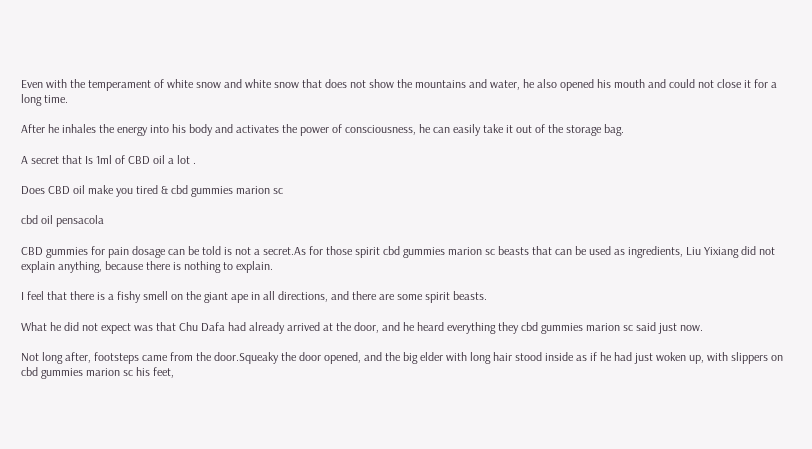Even with the temperament of white snow and white snow that does not show the mountains and water, he also opened his mouth and could not close it for a long time.

After he inhales the energy into his body and activates the power of consciousness, he can easily take it out of the storage bag.

A secret that Is 1ml of CBD oil a lot .

Does CBD oil make you tired & cbd gummies marion sc

cbd oil pensacola

CBD gummies for pain dosage can be told is not a secret.As for those spirit cbd gummies marion sc beasts that can be used as ingredients, Liu Yixiang did not explain anything, because there is nothing to explain.

I feel that there is a fishy smell on the giant ape in all directions, and there are some spirit beasts.

What he did not expect was that Chu Dafa had already arrived at the door, and he heard everything they cbd gummies marion sc said just now.

Not long after, footsteps came from the door.Squeaky the door opened, and the big elder with long hair stood inside as if he had just woken up, with slippers on cbd gummies marion sc his feet,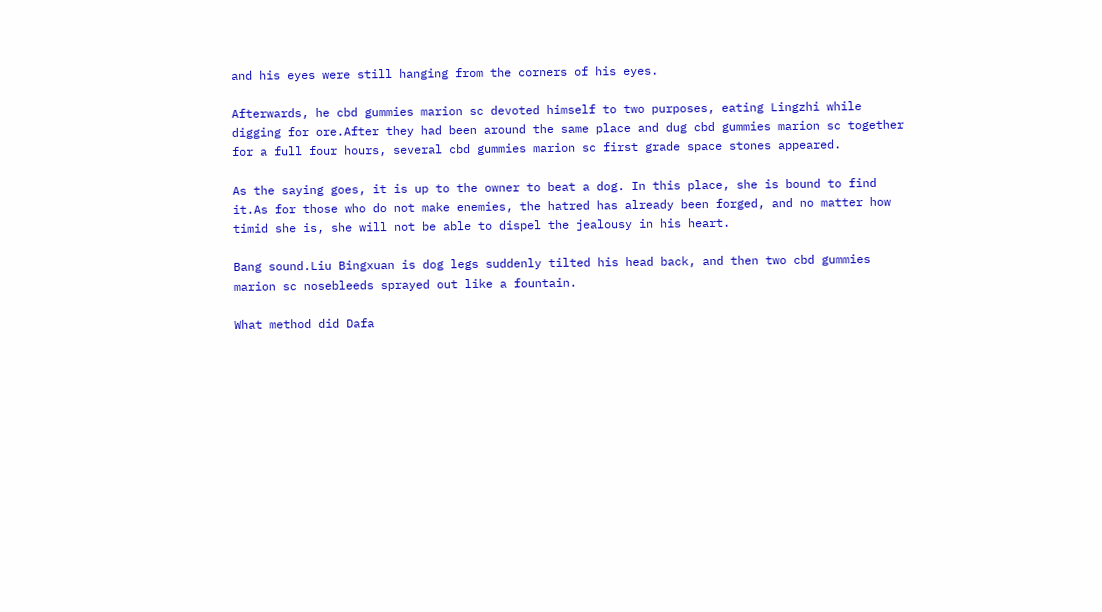and his eyes were still hanging from the corners of his eyes.

Afterwards, he cbd gummies marion sc devoted himself to two purposes, eating Lingzhi while digging for ore.After they had been around the same place and dug cbd gummies marion sc together for a full four hours, several cbd gummies marion sc first grade space stones appeared.

As the saying goes, it is up to the owner to beat a dog. In this place, she is bound to find it.As for those who do not make enemies, the hatred has already been forged, and no matter how timid she is, she will not be able to dispel the jealousy in his heart.

Bang sound.Liu Bingxuan is dog legs suddenly tilted his head back, and then two cbd gummies marion sc nosebleeds sprayed out like a fountain.

What method did Dafa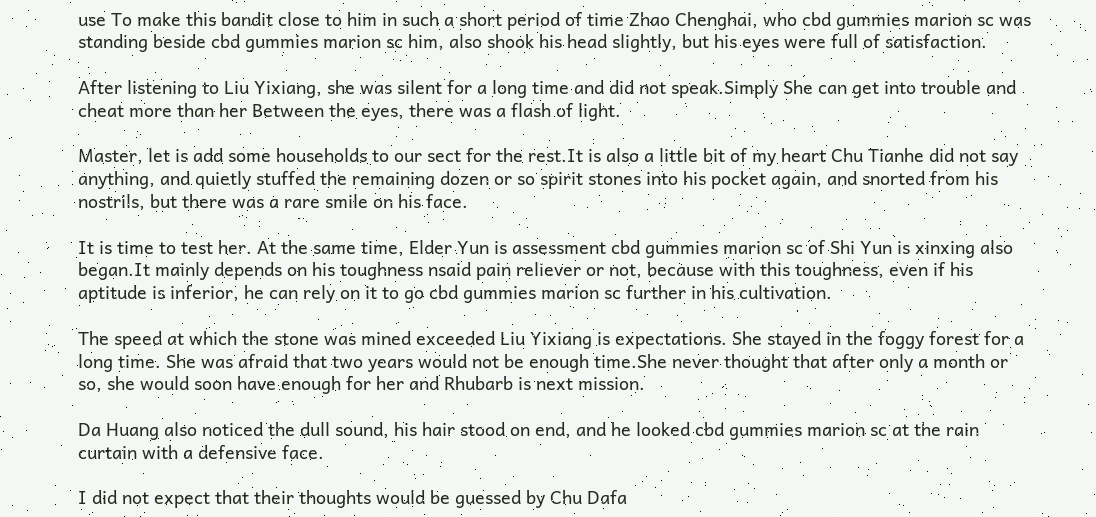use To make this bandit close to him in such a short period of time Zhao Chenghai, who cbd gummies marion sc was standing beside cbd gummies marion sc him, also shook his head slightly, but his eyes were full of satisfaction.

After listening to Liu Yixiang, she was silent for a long time and did not speak.Simply She can get into trouble and cheat more than her Between the eyes, there was a flash of light.

Master, let is add some households to our sect for the rest.It is also a little bit of my heart Chu Tianhe did not say anything, and quietly stuffed the remaining dozen or so spirit stones into his pocket again, and snorted from his nostrils, but there was a rare smile on his face.

It is time to test her. At the same time, Elder Yun is assessment cbd gummies marion sc of Shi Yun is xinxing also began.It mainly depends on his toughness nsaid pain reliever or not, because with this toughness, even if his aptitude is inferior, he can rely on it to go cbd gummies marion sc further in his cultivation.

The speed at which the stone was mined exceeded Liu Yixiang is expectations. She stayed in the foggy forest for a long time. She was afraid that two years would not be enough time.She never thought that after only a month or so, she would soon have enough for her and Rhubarb is next mission.

Da Huang also noticed the dull sound, his hair stood on end, and he looked cbd gummies marion sc at the rain curtain with a defensive face.

I did not expect that their thoughts would be guessed by Chu Dafa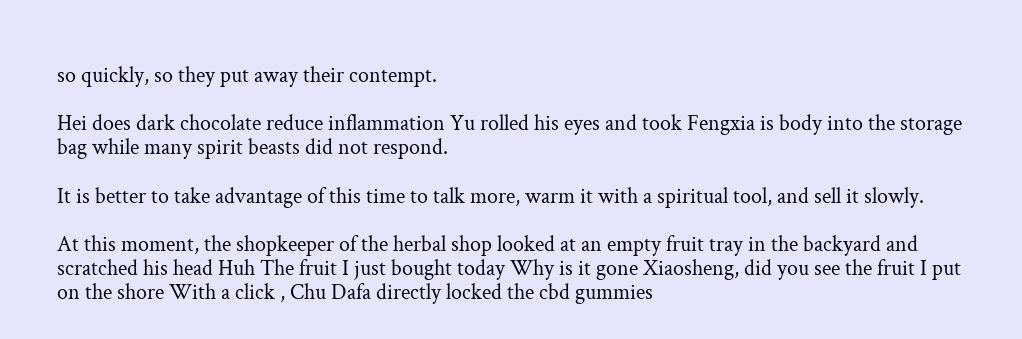so quickly, so they put away their contempt.

Hei does dark chocolate reduce inflammation Yu rolled his eyes and took Fengxia is body into the storage bag while many spirit beasts did not respond.

It is better to take advantage of this time to talk more, warm it with a spiritual tool, and sell it slowly.

At this moment, the shopkeeper of the herbal shop looked at an empty fruit tray in the backyard and scratched his head Huh The fruit I just bought today Why is it gone Xiaosheng, did you see the fruit I put on the shore With a click , Chu Dafa directly locked the cbd gummies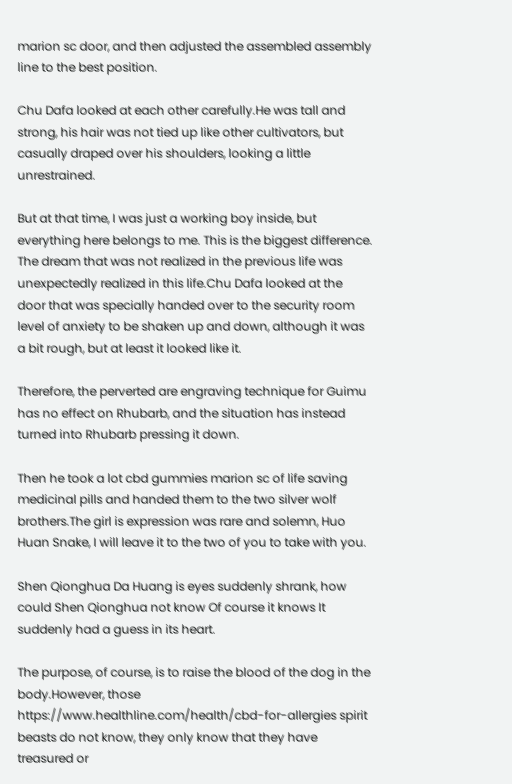marion sc door, and then adjusted the assembled assembly line to the best position.

Chu Dafa looked at each other carefully.He was tall and strong, his hair was not tied up like other cultivators, but casually draped over his shoulders, looking a little unrestrained.

But at that time, I was just a working boy inside, but everything here belongs to me. This is the biggest difference. The dream that was not realized in the previous life was unexpectedly realized in this life.Chu Dafa looked at the door that was specially handed over to the security room level of anxiety to be shaken up and down, although it was a bit rough, but at least it looked like it.

Therefore, the perverted are engraving technique for Guimu has no effect on Rhubarb, and the situation has instead turned into Rhubarb pressing it down.

Then he took a lot cbd gummies marion sc of life saving medicinal pills and handed them to the two silver wolf brothers.The girl is expression was rare and solemn, Huo Huan Snake, I will leave it to the two of you to take with you.

Shen Qionghua Da Huang is eyes suddenly shrank, how could Shen Qionghua not know Of course it knows It suddenly had a guess in its heart.

The purpose, of course, is to raise the blood of the dog in the body.However, those https://www.healthline.com/health/cbd-for-allergies spirit beasts do not know, they only know that they have treasured or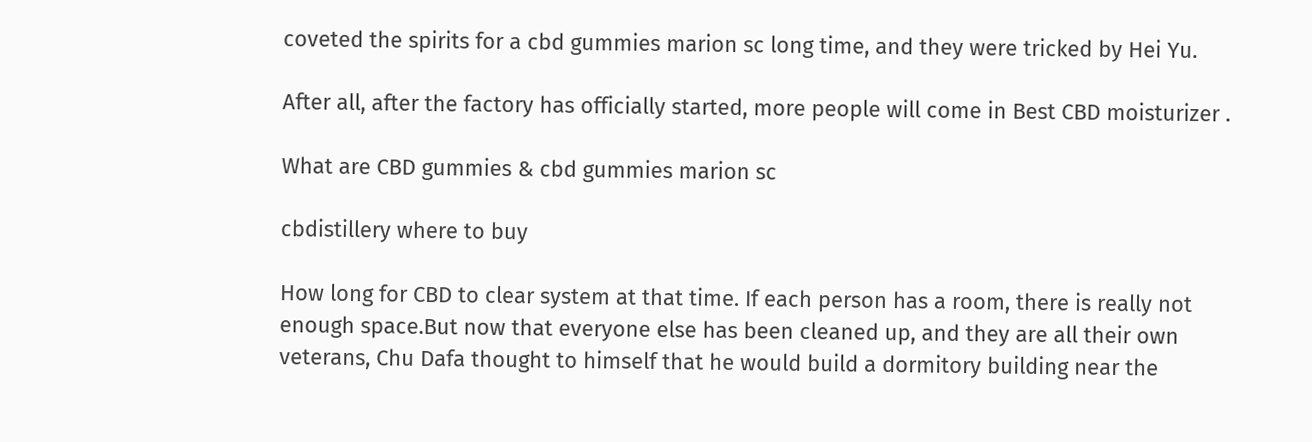coveted the spirits for a cbd gummies marion sc long time, and they were tricked by Hei Yu.

After all, after the factory has officially started, more people will come in Best CBD moisturizer .

What are CBD gummies & cbd gummies marion sc

cbdistillery where to buy

How long for CBD to clear system at that time. If each person has a room, there is really not enough space.But now that everyone else has been cleaned up, and they are all their own veterans, Chu Dafa thought to himself that he would build a dormitory building near the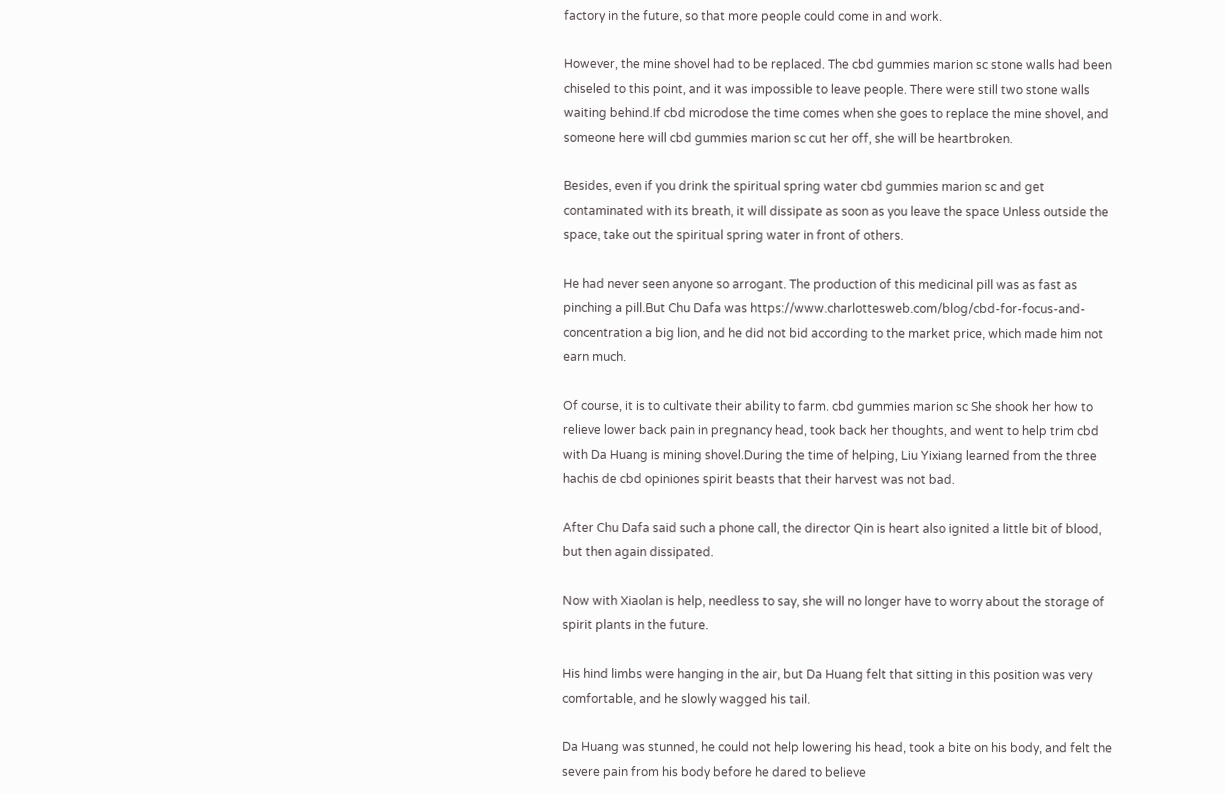factory in the future, so that more people could come in and work.

However, the mine shovel had to be replaced. The cbd gummies marion sc stone walls had been chiseled to this point, and it was impossible to leave people. There were still two stone walls waiting behind.If cbd microdose the time comes when she goes to replace the mine shovel, and someone here will cbd gummies marion sc cut her off, she will be heartbroken.

Besides, even if you drink the spiritual spring water cbd gummies marion sc and get contaminated with its breath, it will dissipate as soon as you leave the space Unless outside the space, take out the spiritual spring water in front of others.

He had never seen anyone so arrogant. The production of this medicinal pill was as fast as pinching a pill.But Chu Dafa was https://www.charlottesweb.com/blog/cbd-for-focus-and-concentration a big lion, and he did not bid according to the market price, which made him not earn much.

Of course, it is to cultivate their ability to farm. cbd gummies marion sc She shook her how to relieve lower back pain in pregnancy head, took back her thoughts, and went to help trim cbd with Da Huang is mining shovel.During the time of helping, Liu Yixiang learned from the three hachis de cbd opiniones spirit beasts that their harvest was not bad.

After Chu Dafa said such a phone call, the director Qin is heart also ignited a little bit of blood, but then again dissipated.

Now with Xiaolan is help, needless to say, she will no longer have to worry about the storage of spirit plants in the future.

His hind limbs were hanging in the air, but Da Huang felt that sitting in this position was very comfortable, and he slowly wagged his tail.

Da Huang was stunned, he could not help lowering his head, took a bite on his body, and felt the severe pain from his body before he dared to believe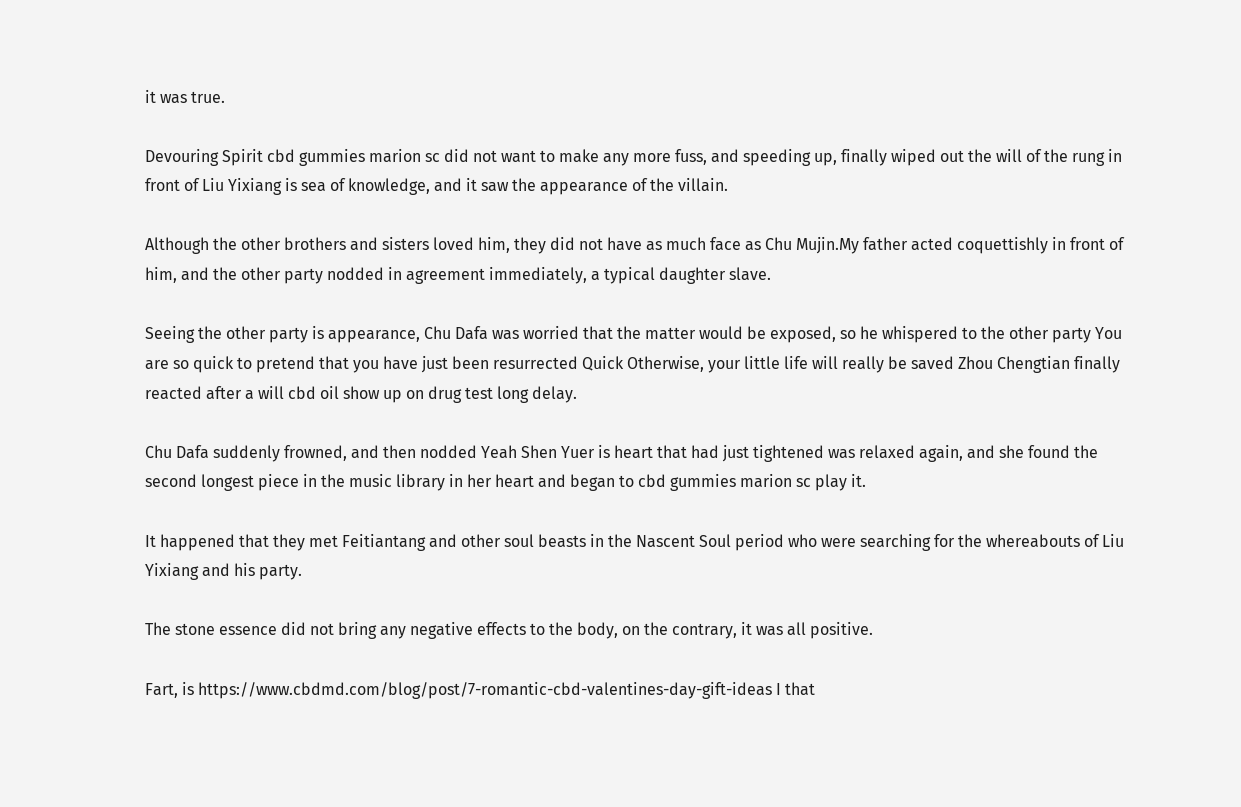it was true.

Devouring Spirit cbd gummies marion sc did not want to make any more fuss, and speeding up, finally wiped out the will of the rung in front of Liu Yixiang is sea of knowledge, and it saw the appearance of the villain.

Although the other brothers and sisters loved him, they did not have as much face as Chu Mujin.My father acted coquettishly in front of him, and the other party nodded in agreement immediately, a typical daughter slave.

Seeing the other party is appearance, Chu Dafa was worried that the matter would be exposed, so he whispered to the other party You are so quick to pretend that you have just been resurrected Quick Otherwise, your little life will really be saved Zhou Chengtian finally reacted after a will cbd oil show up on drug test long delay.

Chu Dafa suddenly frowned, and then nodded Yeah Shen Yuer is heart that had just tightened was relaxed again, and she found the second longest piece in the music library in her heart and began to cbd gummies marion sc play it.

It happened that they met Feitiantang and other soul beasts in the Nascent Soul period who were searching for the whereabouts of Liu Yixiang and his party.

The stone essence did not bring any negative effects to the body, on the contrary, it was all positive.

Fart, is https://www.cbdmd.com/blog/post/7-romantic-cbd-valentines-day-gift-ideas I that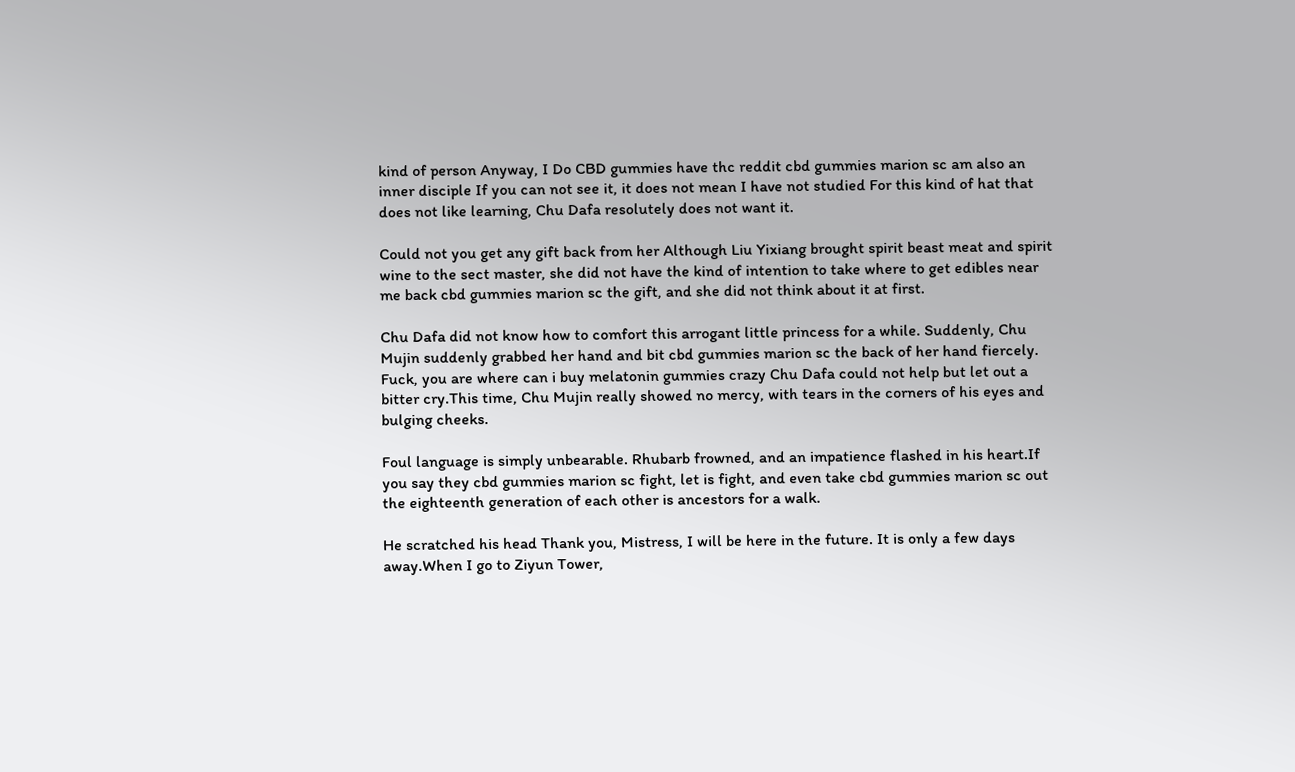kind of person Anyway, I Do CBD gummies have thc reddit cbd gummies marion sc am also an inner disciple If you can not see it, it does not mean I have not studied For this kind of hat that does not like learning, Chu Dafa resolutely does not want it.

Could not you get any gift back from her Although Liu Yixiang brought spirit beast meat and spirit wine to the sect master, she did not have the kind of intention to take where to get edibles near me back cbd gummies marion sc the gift, and she did not think about it at first.

Chu Dafa did not know how to comfort this arrogant little princess for a while. Suddenly, Chu Mujin suddenly grabbed her hand and bit cbd gummies marion sc the back of her hand fiercely. Fuck, you are where can i buy melatonin gummies crazy Chu Dafa could not help but let out a bitter cry.This time, Chu Mujin really showed no mercy, with tears in the corners of his eyes and bulging cheeks.

Foul language is simply unbearable. Rhubarb frowned, and an impatience flashed in his heart.If you say they cbd gummies marion sc fight, let is fight, and even take cbd gummies marion sc out the eighteenth generation of each other is ancestors for a walk.

He scratched his head Thank you, Mistress, I will be here in the future. It is only a few days away.When I go to Ziyun Tower,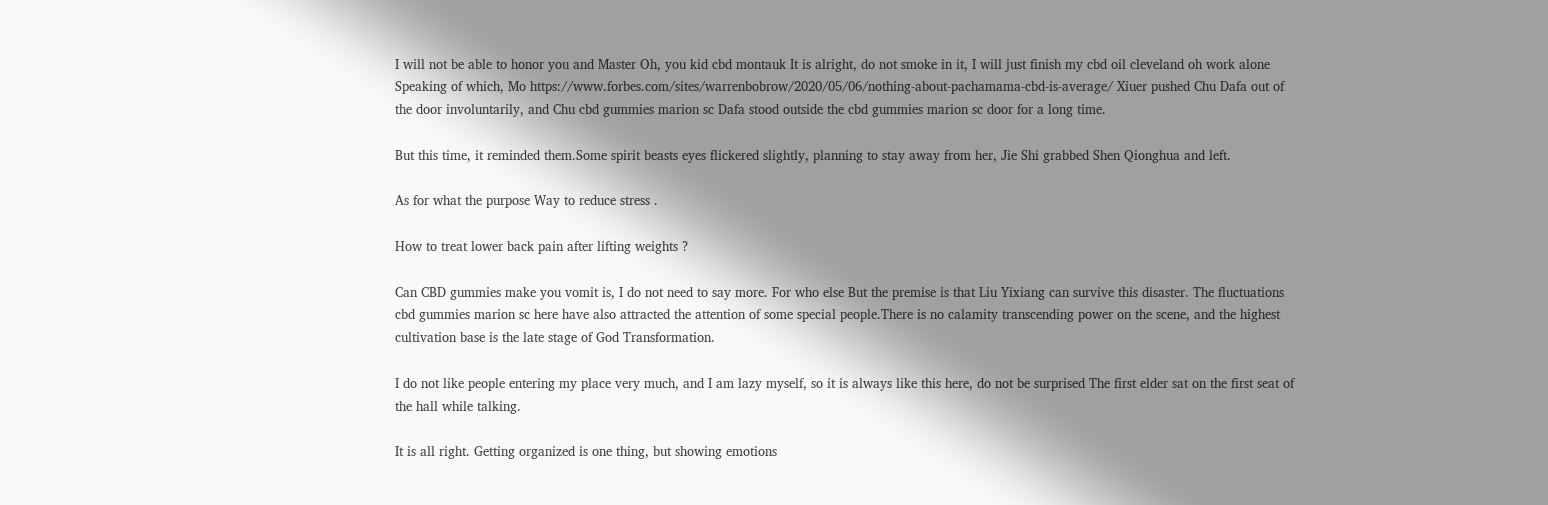I will not be able to honor you and Master Oh, you kid cbd montauk It is alright, do not smoke in it, I will just finish my cbd oil cleveland oh work alone Speaking of which, Mo https://www.forbes.com/sites/warrenbobrow/2020/05/06/nothing-about-pachamama-cbd-is-average/ Xiuer pushed Chu Dafa out of the door involuntarily, and Chu cbd gummies marion sc Dafa stood outside the cbd gummies marion sc door for a long time.

But this time, it reminded them.Some spirit beasts eyes flickered slightly, planning to stay away from her, Jie Shi grabbed Shen Qionghua and left.

As for what the purpose Way to reduce stress .

How to treat lower back pain after lifting weights ?

Can CBD gummies make you vomit is, I do not need to say more. For who else But the premise is that Liu Yixiang can survive this disaster. The fluctuations cbd gummies marion sc here have also attracted the attention of some special people.There is no calamity transcending power on the scene, and the highest cultivation base is the late stage of God Transformation.

I do not like people entering my place very much, and I am lazy myself, so it is always like this here, do not be surprised The first elder sat on the first seat of the hall while talking.

It is all right. Getting organized is one thing, but showing emotions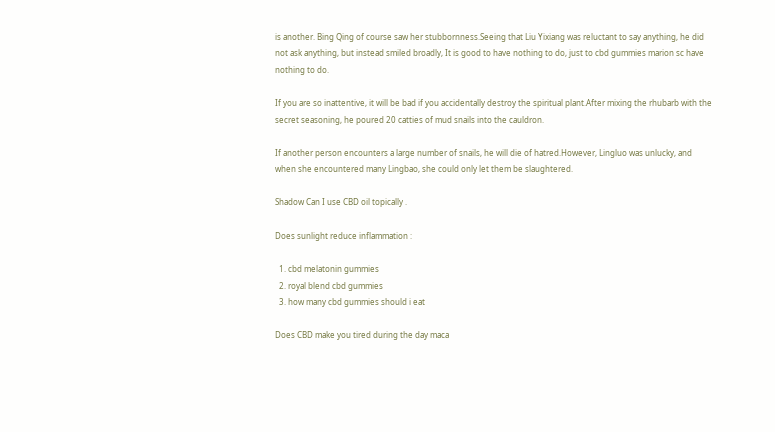is another. Bing Qing of course saw her stubbornness.Seeing that Liu Yixiang was reluctant to say anything, he did not ask anything, but instead smiled broadly, It is good to have nothing to do, just to cbd gummies marion sc have nothing to do.

If you are so inattentive, it will be bad if you accidentally destroy the spiritual plant.After mixing the rhubarb with the secret seasoning, he poured 20 catties of mud snails into the cauldron.

If another person encounters a large number of snails, he will die of hatred.However, Lingluo was unlucky, and when she encountered many Lingbao, she could only let them be slaughtered.

Shadow Can I use CBD oil topically .

Does sunlight reduce inflammation :

  1. cbd melatonin gummies
  2. royal blend cbd gummies
  3. how many cbd gummies should i eat

Does CBD make you tired during the day maca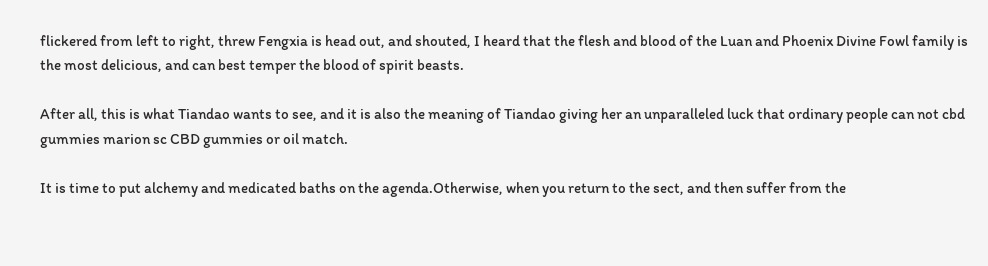flickered from left to right, threw Fengxia is head out, and shouted, I heard that the flesh and blood of the Luan and Phoenix Divine Fowl family is the most delicious, and can best temper the blood of spirit beasts.

After all, this is what Tiandao wants to see, and it is also the meaning of Tiandao giving her an unparalleled luck that ordinary people can not cbd gummies marion sc CBD gummies or oil match.

It is time to put alchemy and medicated baths on the agenda.Otherwise, when you return to the sect, and then suffer from the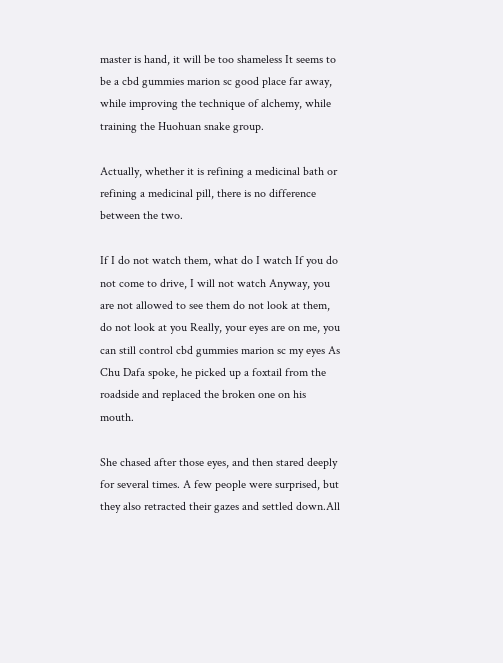master is hand, it will be too shameless It seems to be a cbd gummies marion sc good place far away, while improving the technique of alchemy, while training the Huohuan snake group.

Actually, whether it is refining a medicinal bath or refining a medicinal pill, there is no difference between the two.

If I do not watch them, what do I watch If you do not come to drive, I will not watch Anyway, you are not allowed to see them do not look at them, do not look at you Really, your eyes are on me, you can still control cbd gummies marion sc my eyes As Chu Dafa spoke, he picked up a foxtail from the roadside and replaced the broken one on his mouth.

She chased after those eyes, and then stared deeply for several times. A few people were surprised, but they also retracted their gazes and settled down.All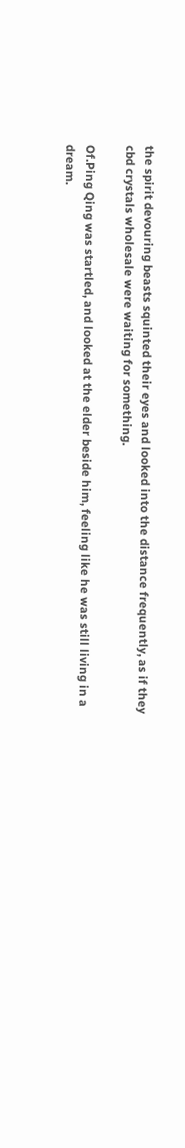the spirit devouring beasts squinted their eyes and looked into the distance frequently, as if they cbd crystals wholesale were waiting for something.

Of.Ping Qing was startled, and looked at the elder beside him, feeling like he was still living in a dream.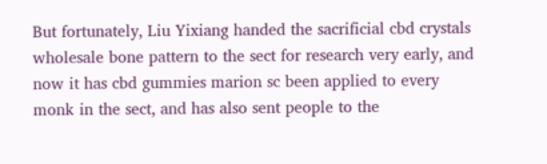But fortunately, Liu Yixiang handed the sacrificial cbd crystals wholesale bone pattern to the sect for research very early, and now it has cbd gummies marion sc been applied to every monk in the sect, and has also sent people to the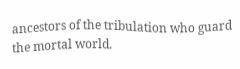ancestors of the tribulation who guard the mortal world.